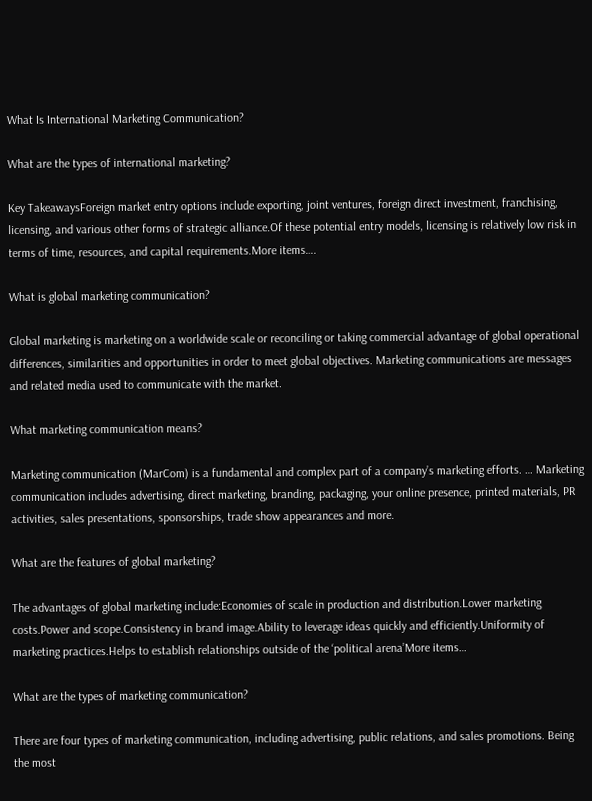What Is International Marketing Communication?

What are the types of international marketing?

Key TakeawaysForeign market entry options include exporting, joint ventures, foreign direct investment, franchising, licensing, and various other forms of strategic alliance.Of these potential entry models, licensing is relatively low risk in terms of time, resources, and capital requirements.More items….

What is global marketing communication?

Global marketing is marketing on a worldwide scale or reconciling or taking commercial advantage of global operational differences, similarities and opportunities in order to meet global objectives. Marketing communications are messages and related media used to communicate with the market.

What marketing communication means?

Marketing communication (MarCom) is a fundamental and complex part of a company’s marketing efforts. … Marketing communication includes advertising, direct marketing, branding, packaging, your online presence, printed materials, PR activities, sales presentations, sponsorships, trade show appearances and more.

What are the features of global marketing?

The advantages of global marketing include:Economies of scale in production and distribution.Lower marketing costs.Power and scope.Consistency in brand image.Ability to leverage ideas quickly and efficiently.Uniformity of marketing practices.Helps to establish relationships outside of the ‘political arena’More items…

What are the types of marketing communication?

There are four types of marketing communication, including advertising, public relations, and sales promotions. Being the most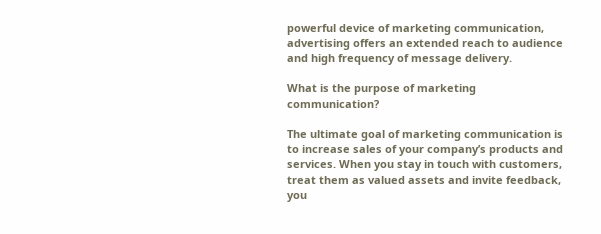powerful device of marketing communication, advertising offers an extended reach to audience and high frequency of message delivery.

What is the purpose of marketing communication?

The ultimate goal of marketing communication is to increase sales of your company’s products and services. When you stay in touch with customers, treat them as valued assets and invite feedback, you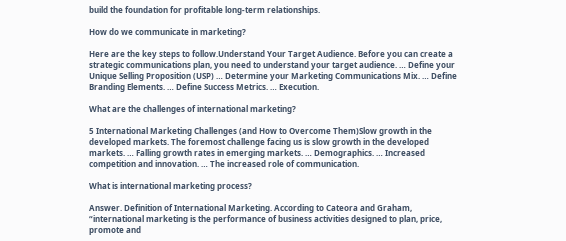build the foundation for profitable long-term relationships.

How do we communicate in marketing?

Here are the key steps to follow.Understand Your Target Audience. Before you can create a strategic communications plan, you need to understand your target audience. … Define your Unique Selling Proposition (USP) … Determine your Marketing Communications Mix. … Define Branding Elements. … Define Success Metrics. … Execution.

What are the challenges of international marketing?

5 International Marketing Challenges (and How to Overcome Them)Slow growth in the developed markets. The foremost challenge facing us is slow growth in the developed markets. … Falling growth rates in emerging markets. … Demographics. … Increased competition and innovation. … The increased role of communication.

What is international marketing process?

Answer. Definition of International Marketing. According to Cateora and Graham, “international marketing is the performance of business activities designed to plan, price, promote and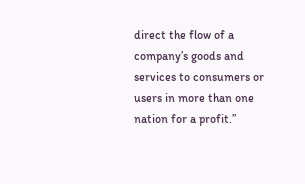direct the flow of a company’s goods and services to consumers or users in more than one nation for a profit.”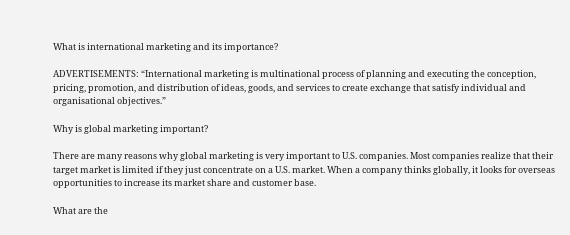What is international marketing and its importance?

ADVERTISEMENTS: “International marketing is multinational process of planning and executing the conception, pricing, promotion, and distribution of ideas, goods, and services to create exchange that satisfy individual and organisational objectives.”

Why is global marketing important?

There are many reasons why global marketing is very important to U.S. companies. Most companies realize that their target market is limited if they just concentrate on a U.S. market. When a company thinks globally, it looks for overseas opportunities to increase its market share and customer base.

What are the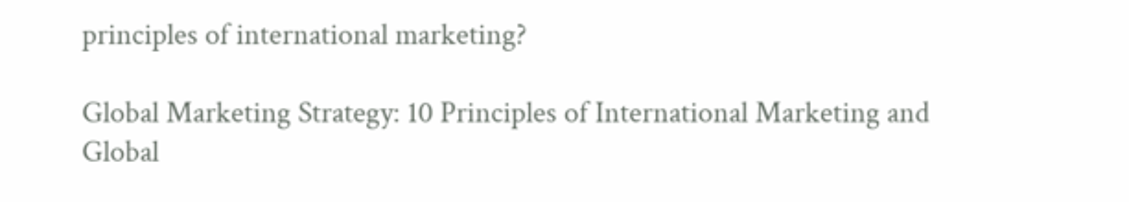principles of international marketing?

Global Marketing Strategy: 10 Principles of International Marketing and Global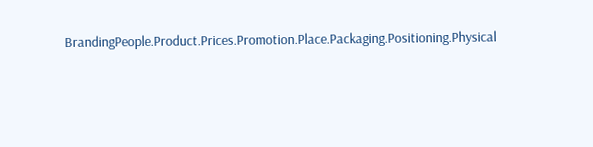BrandingPeople.Product.Prices.Promotion.Place.Packaging.Positioning.Physical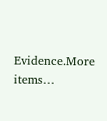Evidence.More items…